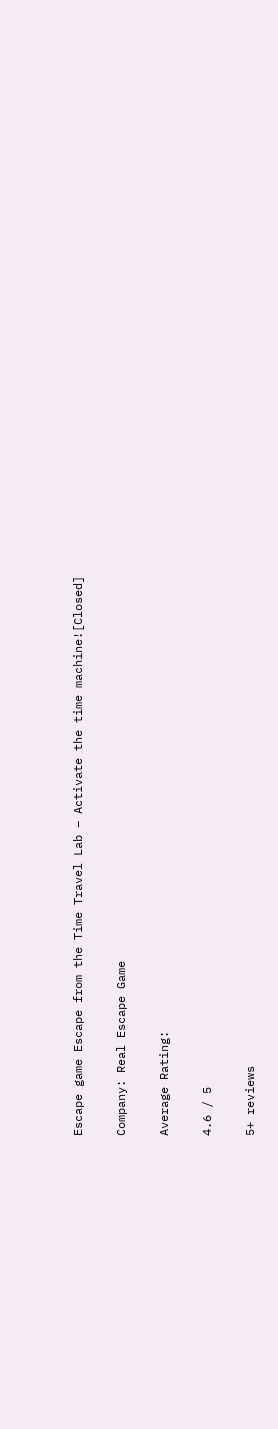Escape game Escape from the Time Travel Lab – Activate the time machine![Closed]

Company: Real Escape Game

Average Rating:

4.6 / 5

5+ reviews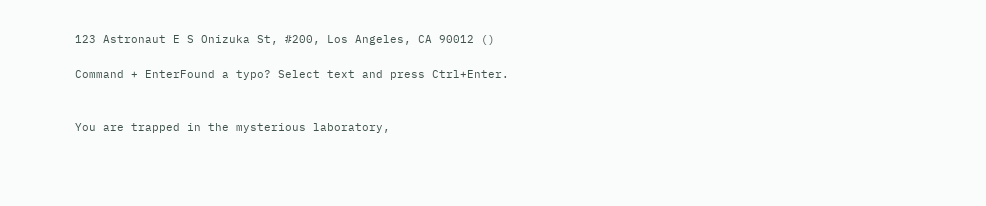123 Astronaut E S Onizuka St, #200, Los Angeles, CA 90012 ()

Command + EnterFound a typo? Select text and press Ctrl+Enter.


You are trapped in the mysterious laboratory,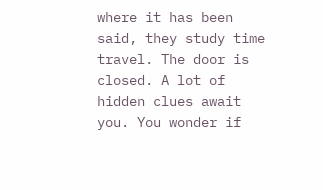where it has been said, they study time travel. The door is closed. A lot of hidden clues await you. You wonder if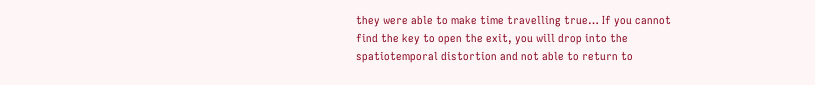they were able to make time travelling true… If you cannot find the key to open the exit, you will drop into the spatiotemporal distortion and not able to return to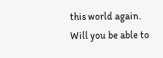this world again. Will you be able to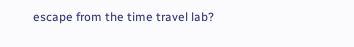escape from the time travel lab?